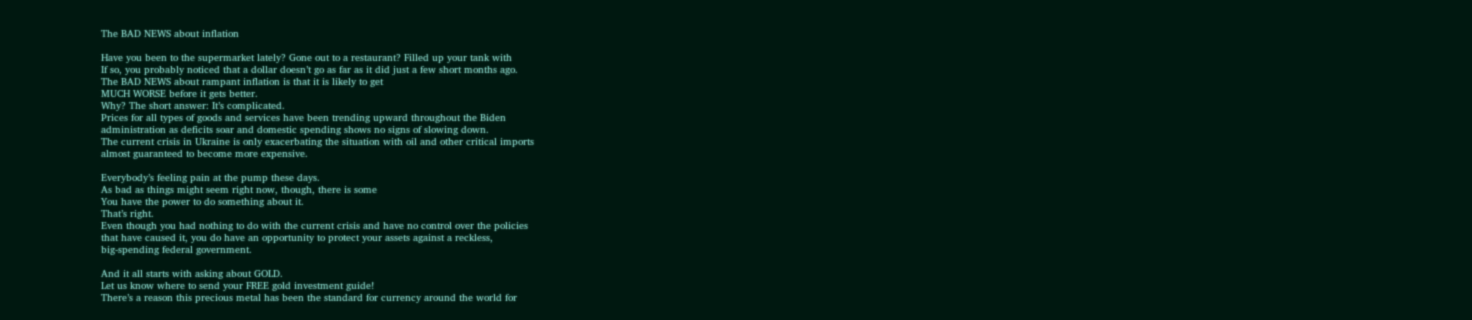The BAD NEWS about inflation

Have you been to the supermarket lately? Gone out to a restaurant? Filled up your tank with
If so, you probably noticed that a dollar doesn’t go as far as it did just a few short months ago.
The BAD NEWS about rampant inflation is that it is likely to get
MUCH WORSE before it gets better.
Why? The short answer: It’s complicated.
Prices for all types of goods and services have been trending upward throughout the Biden
administration as deficits soar and domestic spending shows no signs of slowing down.
The current crisis in Ukraine is only exacerbating the situation with oil and other critical imports
almost guaranteed to become more expensive.

Everybody’s feeling pain at the pump these days.
As bad as things might seem right now, though, there is some
You have the power to do something about it.
That’s right.
Even though you had nothing to do with the current crisis and have no control over the policies
that have caused it, you do have an opportunity to protect your assets against a reckless,
big-spending federal government.

And it all starts with asking about GOLD.
Let us know where to send your FREE gold investment guide!
There’s a reason this precious metal has been the standard for currency around the world for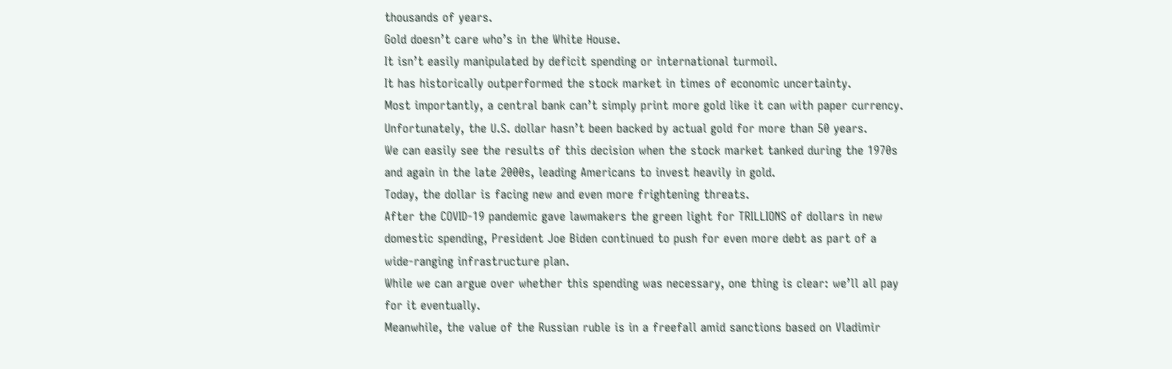thousands of years.
Gold doesn’t care who’s in the White House.
It isn’t easily manipulated by deficit spending or international turmoil.
It has historically outperformed the stock market in times of economic uncertainty.
Most importantly, a central bank can’t simply print more gold like it can with paper currency.
Unfortunately, the U.S. dollar hasn’t been backed by actual gold for more than 50 years.
We can easily see the results of this decision when the stock market tanked during the 1970s
and again in the late 2000s, leading Americans to invest heavily in gold.
Today, the dollar is facing new and even more frightening threats.
After the COVID-19 pandemic gave lawmakers the green light for TRILLIONS of dollars in new
domestic spending, President Joe Biden continued to push for even more debt as part of a
wide-ranging infrastructure plan.
While we can argue over whether this spending was necessary, one thing is clear: we’ll all pay
for it eventually.
Meanwhile, the value of the Russian ruble is in a freefall amid sanctions based on Vladimir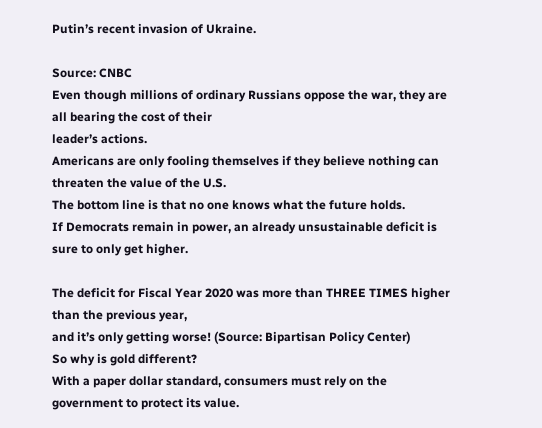Putin’s recent invasion of Ukraine.

Source: CNBC
Even though millions of ordinary Russians oppose the war, they are all bearing the cost of their
leader’s actions.
Americans are only fooling themselves if they believe nothing can threaten the value of the U.S.
The bottom line is that no one knows what the future holds.
If Democrats remain in power, an already unsustainable deficit is sure to only get higher.

The deficit for Fiscal Year 2020 was more than THREE TIMES higher than the previous year,
and it’s only getting worse! (Source: Bipartisan Policy Center)
So why is gold different?
With a paper dollar standard, consumers must rely on the government to protect its value.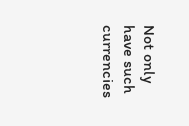Not only have such currencies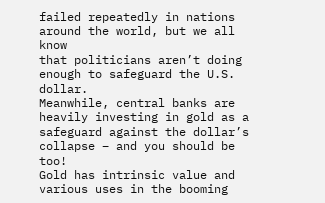failed repeatedly in nations around the world, but we all know
that politicians aren’t doing enough to safeguard the U.S. dollar.
Meanwhile, central banks are heavily investing in gold as a safeguard against the dollar’s
collapse – and you should be too!
Gold has intrinsic value and various uses in the booming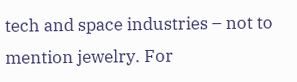tech and space industries – not to
mention jewelry. For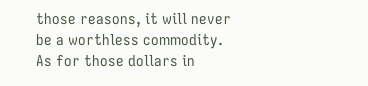those reasons, it will never be a worthless commodity.
As for those dollars in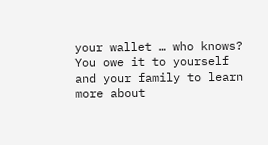your wallet … who knows?
You owe it to yourself and your family to learn more about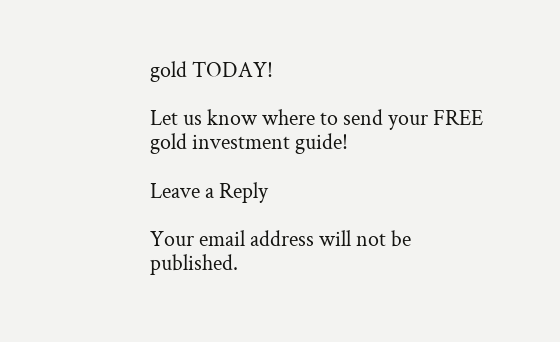gold TODAY!

Let us know where to send your FREE gold investment guide!

Leave a Reply

Your email address will not be published.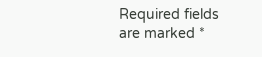Required fields are marked *